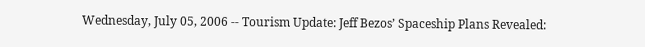Wednesday, July 05, 2006 -- Tourism Update: Jeff Bezos’ Spaceship Plans Revealed: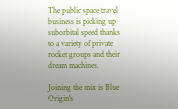The public space travel business is picking up suborbital speed thanks to a variety of private rocket groups and their dream machines.

Joining the mix is Blue Origin's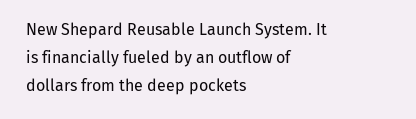New Shepard Reusable Launch System. It is financially fueled by an outflow of dollars from the deep pockets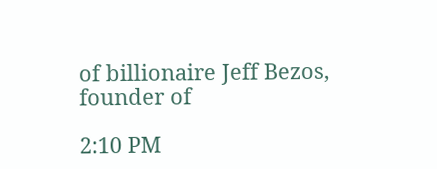of billionaire Jeff Bezos, founder of

2:10 PM